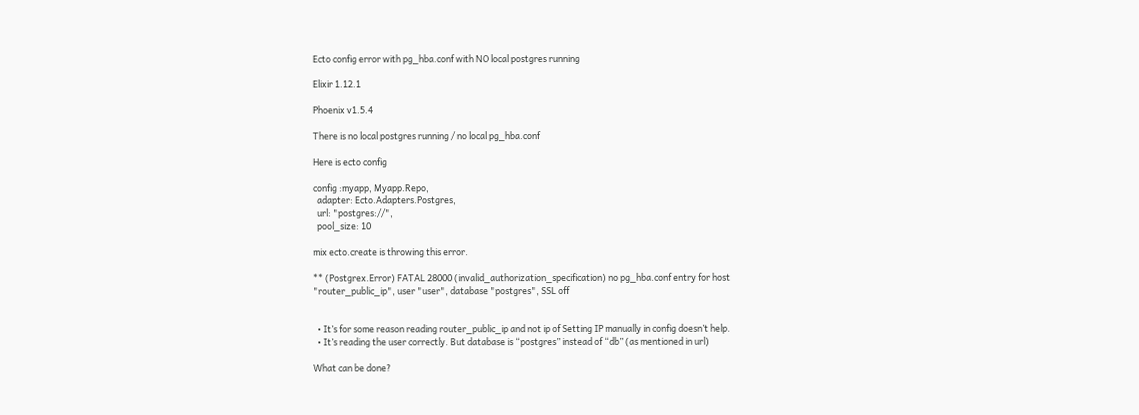Ecto config error with pg_hba.conf with NO local postgres running

Elixir 1.12.1

Phoenix v1.5.4

There is no local postgres running / no local pg_hba.conf

Here is ecto config

config :myapp, Myapp.Repo,
  adapter: Ecto.Adapters.Postgres,
  url: "postgres://",
  pool_size: 10

mix ecto.create is throwing this error.

** (Postgrex.Error) FATAL 28000 (invalid_authorization_specification) no pg_hba.conf entry for host "router_public_ip", user "user", database "postgres", SSL off


  • It’s for some reason reading router_public_ip and not ip of Setting IP manually in config doesn’t help.
  • It’s reading the user correctly. But database is “postgres” instead of “db” (as mentioned in url)

What can be done?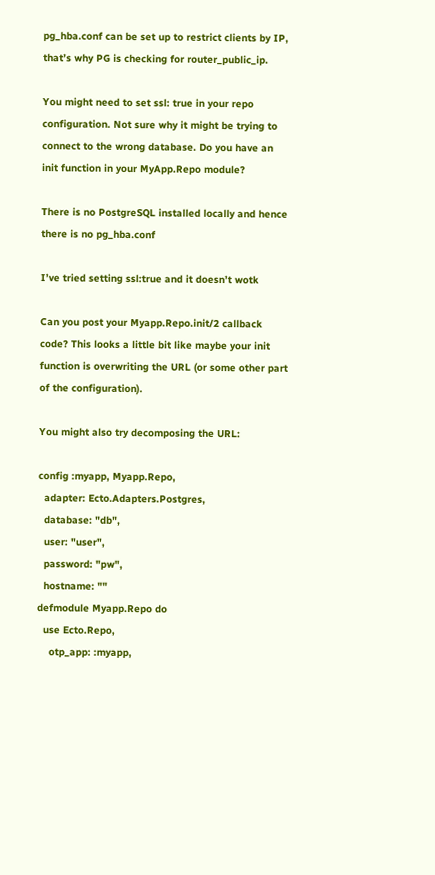pg_hba.conf can be set up to restrict clients by IP, that’s why PG is checking for router_public_ip.

You might need to set ssl: true in your repo configuration. Not sure why it might be trying to connect to the wrong database. Do you have an init function in your MyApp.Repo module?

There is no PostgreSQL installed locally and hence there is no pg_hba.conf

I’ve tried setting ssl:true and it doesn’t wotk

Can you post your Myapp.Repo.init/2 callback code? This looks a little bit like maybe your init function is overwriting the URL (or some other part of the configuration).

You might also try decomposing the URL:

config :myapp, Myapp.Repo,
  adapter: Ecto.Adapters.Postgres,
  database: "db",
  user: "user",
  password: "pw",
  hostname: ""
defmodule Myapp.Repo do
  use Ecto.Repo,
    otp_app: :myapp,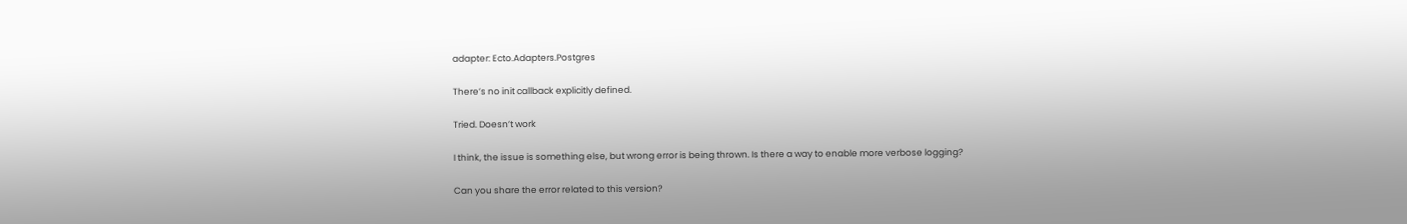adapter: Ecto.Adapters.Postgres

There’s no init callback explicitly defined.

Tried. Doesn’t work

I think, the issue is something else, but wrong error is being thrown. Is there a way to enable more verbose logging?

Can you share the error related to this version?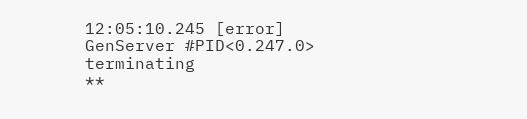12:05:10.245 [error] GenServer #PID<0.247.0> terminating
**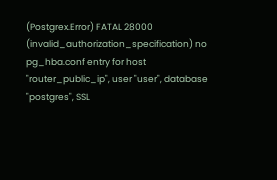(Postgrex.Error) FATAL 28000 (invalid_authorization_specification) no pg_hba.conf entry for host "router_public_ip", user "user", database "postgres", SSL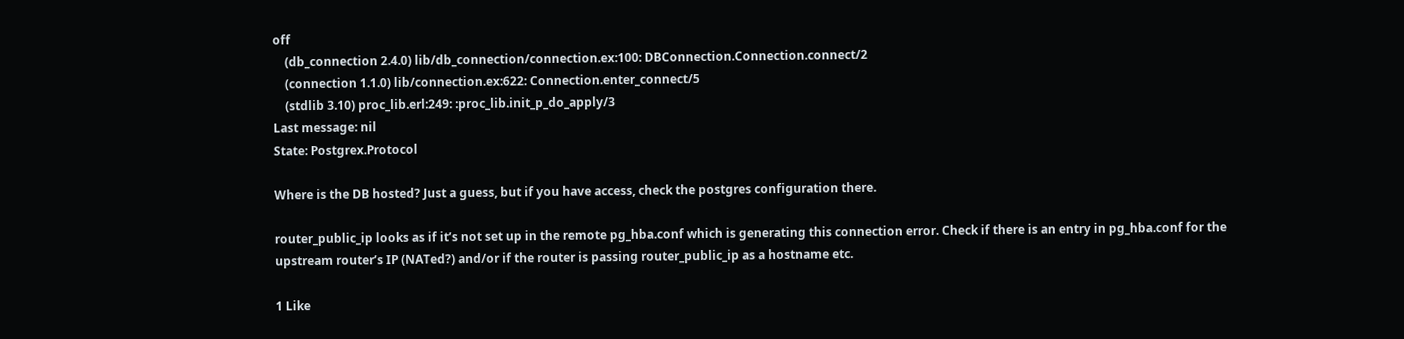off
    (db_connection 2.4.0) lib/db_connection/connection.ex:100: DBConnection.Connection.connect/2
    (connection 1.1.0) lib/connection.ex:622: Connection.enter_connect/5
    (stdlib 3.10) proc_lib.erl:249: :proc_lib.init_p_do_apply/3
Last message: nil
State: Postgrex.Protocol

Where is the DB hosted? Just a guess, but if you have access, check the postgres configuration there.

router_public_ip looks as if it’s not set up in the remote pg_hba.conf which is generating this connection error. Check if there is an entry in pg_hba.conf for the upstream router’s IP (NATed?) and/or if the router is passing router_public_ip as a hostname etc.

1 Like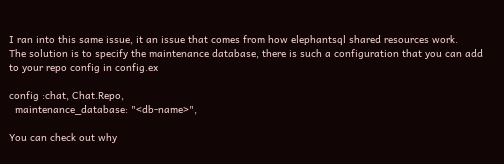I ran into this same issue, it an issue that comes from how elephantsql shared resources work.
The solution is to specify the maintenance database, there is such a configuration that you can add to your repo config in config.ex

config :chat, Chat.Repo,
  maintenance_database: "<db-name>",

You can check out why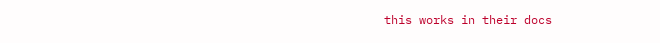this works in their docs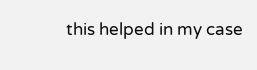this helped in my case